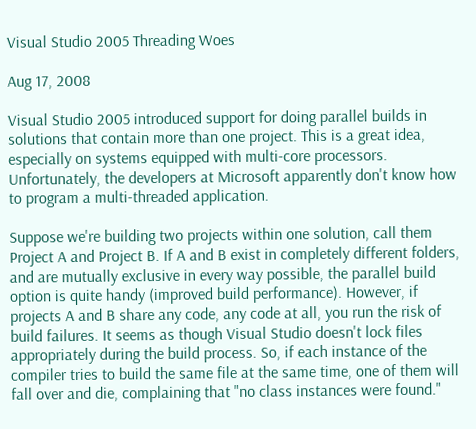Visual Studio 2005 Threading Woes

Aug 17, 2008

Visual Studio 2005 introduced support for doing parallel builds in solutions that contain more than one project. This is a great idea, especially on systems equipped with multi-core processors. Unfortunately, the developers at Microsoft apparently don't know how to program a multi-threaded application.

Suppose we're building two projects within one solution, call them Project A and Project B. If A and B exist in completely different folders, and are mutually exclusive in every way possible, the parallel build option is quite handy (improved build performance). However, if projects A and B share any code, any code at all, you run the risk of build failures. It seems as though Visual Studio doesn't lock files appropriately during the build process. So, if each instance of the compiler tries to build the same file at the same time, one of them will fall over and die, complaining that "no class instances were found."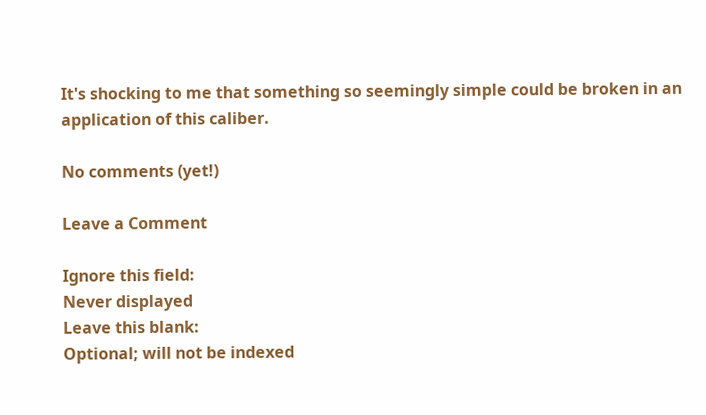It's shocking to me that something so seemingly simple could be broken in an application of this caliber.

No comments (yet!)

Leave a Comment

Ignore this field:
Never displayed
Leave this blank:
Optional; will not be indexed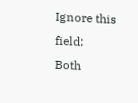Ignore this field:
Both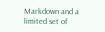Markdown and a limited set of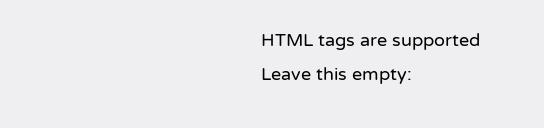HTML tags are supported
Leave this empty: